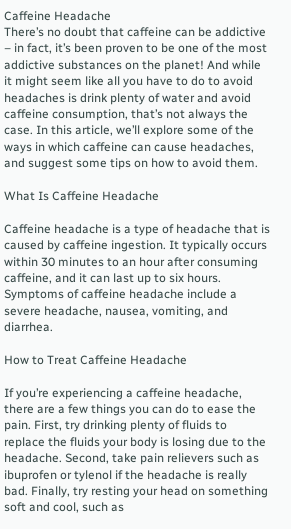Caffeine Headache
There’s no doubt that caffeine can be addictive – in fact, it’s been proven to be one of the most addictive substances on the planet! And while it might seem like all you have to do to avoid headaches is drink plenty of water and avoid caffeine consumption, that’s not always the case. In this article, we’ll explore some of the ways in which caffeine can cause headaches, and suggest some tips on how to avoid them.

What Is Caffeine Headache

Caffeine headache is a type of headache that is caused by caffeine ingestion. It typically occurs within 30 minutes to an hour after consuming caffeine, and it can last up to six hours. Symptoms of caffeine headache include a severe headache, nausea, vomiting, and diarrhea.

How to Treat Caffeine Headache

If you’re experiencing a caffeine headache, there are a few things you can do to ease the pain. First, try drinking plenty of fluids to replace the fluids your body is losing due to the headache. Second, take pain relievers such as ibuprofen or tylenol if the headache is really bad. Finally, try resting your head on something soft and cool, such as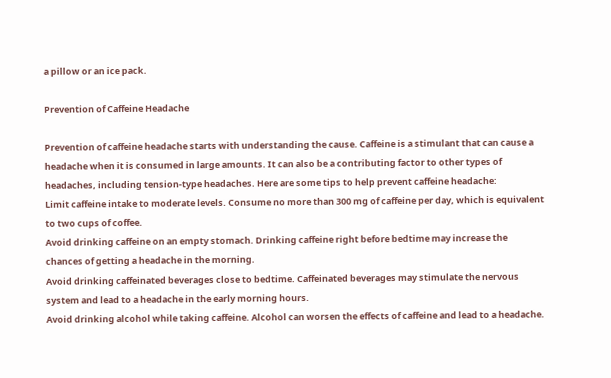a pillow or an ice pack.

Prevention of Caffeine Headache

Prevention of caffeine headache starts with understanding the cause. Caffeine is a stimulant that can cause a headache when it is consumed in large amounts. It can also be a contributing factor to other types of headaches, including tension-type headaches. Here are some tips to help prevent caffeine headache:
Limit caffeine intake to moderate levels. Consume no more than 300 mg of caffeine per day, which is equivalent to two cups of coffee.
Avoid drinking caffeine on an empty stomach. Drinking caffeine right before bedtime may increase the chances of getting a headache in the morning.
Avoid drinking caffeinated beverages close to bedtime. Caffeinated beverages may stimulate the nervous system and lead to a headache in the early morning hours.
Avoid drinking alcohol while taking caffeine. Alcohol can worsen the effects of caffeine and lead to a headache.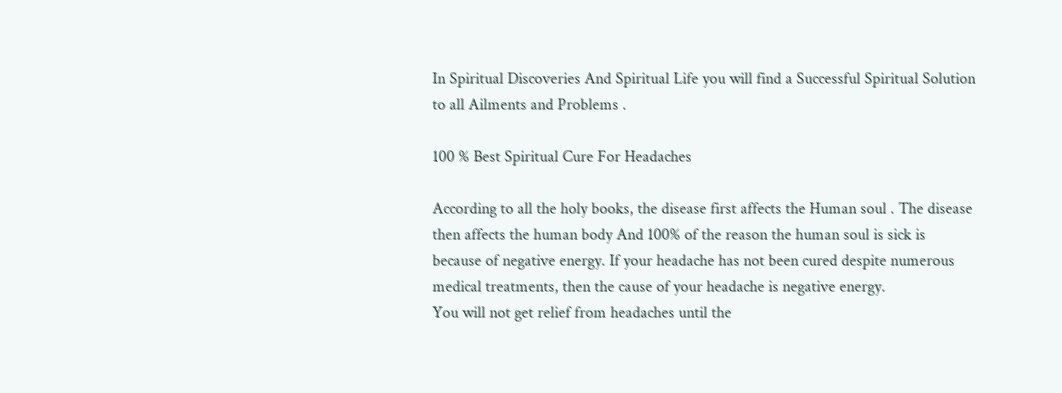In Spiritual Discoveries And Spiritual Life you will find a Successful Spiritual Solution to all Ailments and Problems .

100 % Best Spiritual Cure For Headaches

According to all the holy books, the disease first affects the Human soul . The disease then affects the human body And 100% of the reason the human soul is sick is because of negative energy. If your headache has not been cured despite numerous medical treatments, then the cause of your headache is negative energy.
You will not get relief from headaches until the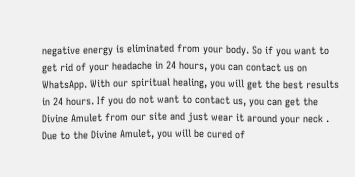negative energy is eliminated from your body. So if you want to get rid of your headache in 24 hours, you can contact us on WhatsApp. With our spiritual healing, you will get the best results in 24 hours. If you do not want to contact us, you can get the Divine Amulet from our site and just wear it around your neck . Due to the Divine Amulet, you will be cured of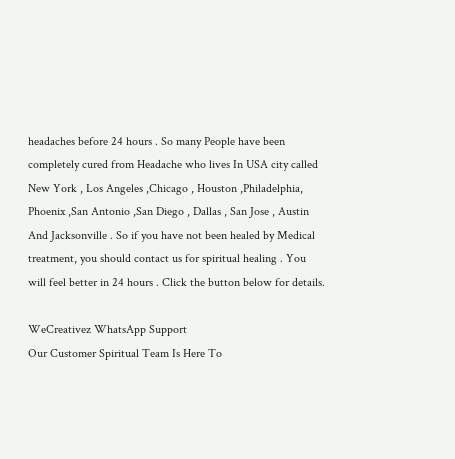headaches before 24 hours . So many People have been completely cured from Headache who lives In USA city called New York , Los Angeles ,Chicago , Houston ,Philadelphia, Phoenix ,San Antonio ,San Diego , Dallas , San Jose , Austin And Jacksonville . So if you have not been healed by Medical treatment, you should contact us for spiritual healing . You will feel better in 24 hours . Click the button below for details.

WeCreativez WhatsApp Support
Our Customer Spiritual Team Is Here To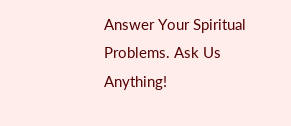Answer Your Spiritual Problems. Ask Us Anything!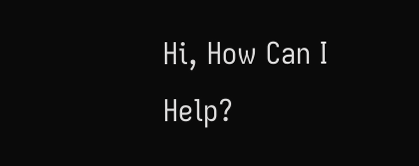Hi, How Can I Help?